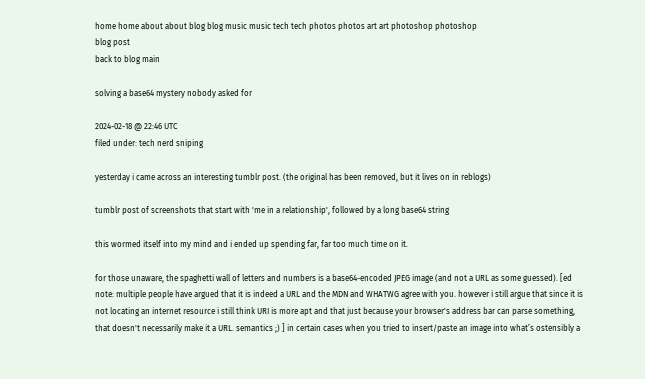home home about about blog blog music music tech tech photos photos art art photoshop photoshop
blog post
back to blog main

solving a base64 mystery nobody asked for

2024-02-18 @ 22:46 UTC
filed under: tech nerd sniping

yesterday i came across an interesting tumblr post. (the original has been removed, but it lives on in reblogs)

tumblr post of screenshots that start with 'me in a relationship', followed by a long base64 string

this wormed itself into my mind and i ended up spending far, far too much time on it.

for those unaware, the spaghetti wall of letters and numbers is a base64-encoded JPEG image (and not a URL as some guessed). [ed note: multiple people have argued that it is indeed a URL and the MDN and WHATWG agree with you. however i still argue that since it is not locating an internet resource i still think URI is more apt and that just because your browser's address bar can parse something, that doesn't necessarily make it a URL. semantics ;) ] in certain cases when you tried to insert/paste an image into what’s ostensibly a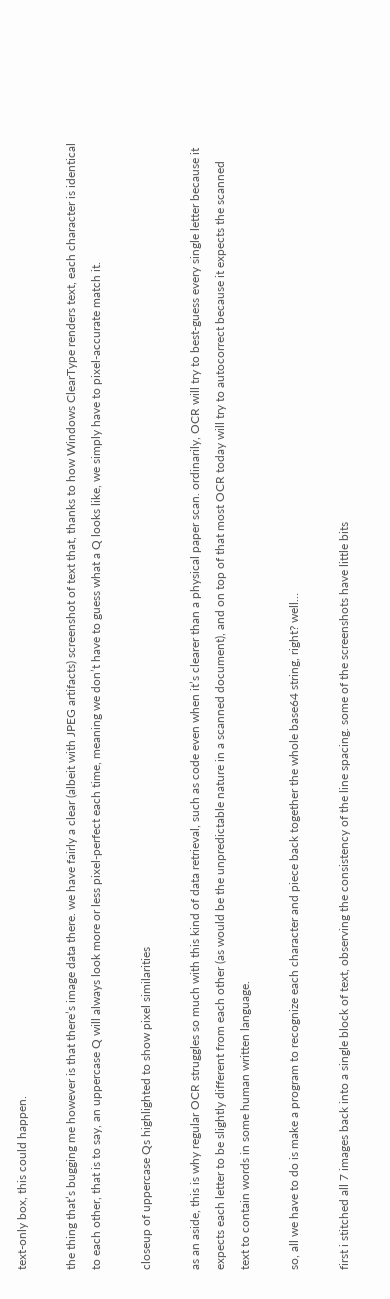text-only box, this could happen.

the thing that’s bugging me however is that there’s image data there. we have fairly a clear (albeit with JPEG artifacts) screenshot of text that, thanks to how Windows ClearType renders text, each character is identical to each other, that is to say, an uppercase Q will always look more or less pixel-perfect each time, meaning we don’t have to guess what a Q looks like, we simply have to pixel-accurate match it.

closeup of uppercase Qs highlighted to show pixel similarities

as an aside, this is why regular OCR struggles so much with this kind of data retrieval, such as code even when it’s clearer than a physical paper scan. ordinarily, OCR will try to best-guess every single letter because it expects each letter to be slightly different from each other (as would be the unpredictable nature in a scanned document), and on top of that most OCR today will try to autocorrect because it expects the scanned text to contain words in some human written language.

so, all we have to do is make a program to recognize each character and piece back together the whole base64 string, right? well…

first i stitched all 7 images back into a single block of text, observing the consistency of the line spacing. some of the screenshots have little bits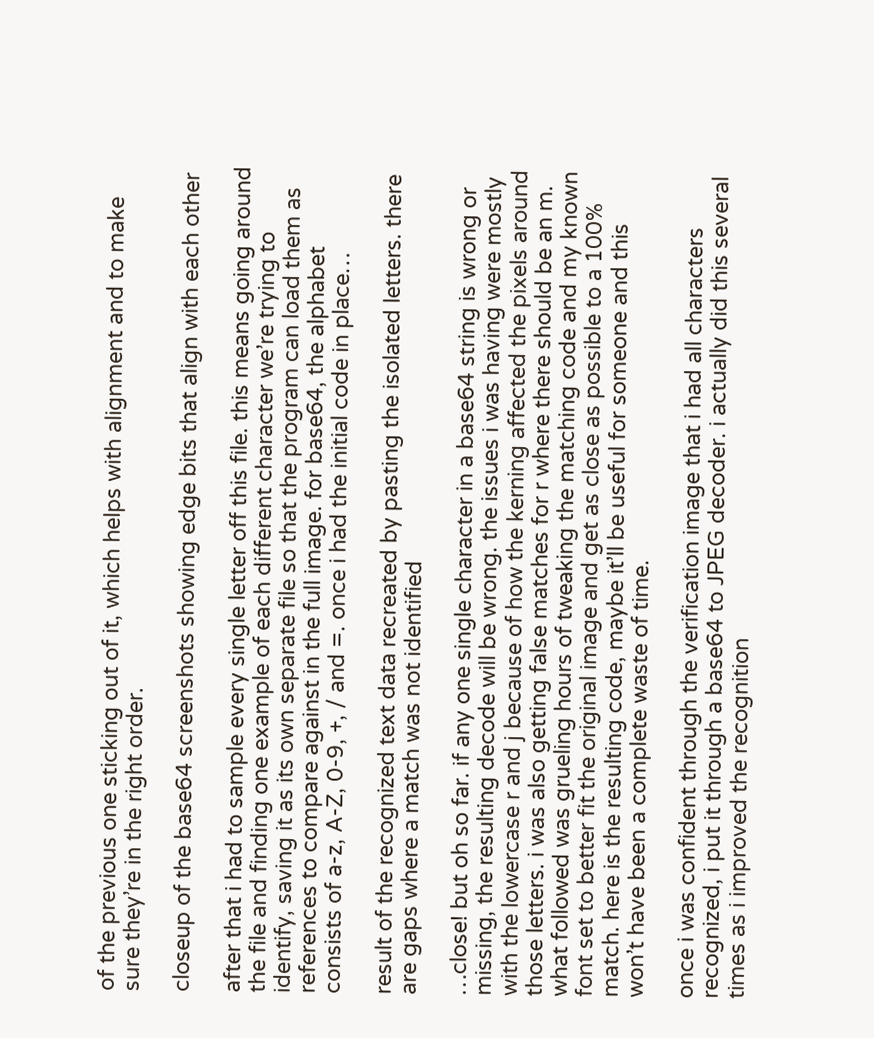of the previous one sticking out of it, which helps with alignment and to make sure they’re in the right order.

closeup of the base64 screenshots showing edge bits that align with each other

after that i had to sample every single letter off this file. this means going around the file and finding one example of each different character we’re trying to identify, saving it as its own separate file so that the program can load them as references to compare against in the full image. for base64, the alphabet consists of a-z, A-Z, 0-9, +, / and =. once i had the initial code in place…

result of the recognized text data recreated by pasting the isolated letters. there are gaps where a match was not identified

…close! but oh so far. if any one single character in a base64 string is wrong or missing, the resulting decode will be wrong. the issues i was having were mostly with the lowercase r and j because of how the kerning affected the pixels around those letters. i was also getting false matches for r where there should be an m. what followed was grueling hours of tweaking the matching code and my known font set to better fit the original image and get as close as possible to a 100% match. here is the resulting code, maybe it’ll be useful for someone and this won’t have been a complete waste of time.

once i was confident through the verification image that i had all characters recognized, i put it through a base64 to JPEG decoder. i actually did this several times as i improved the recognition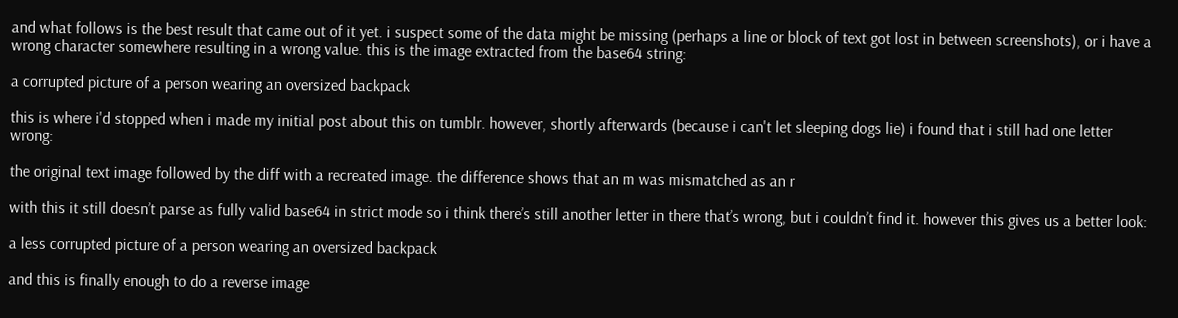and what follows is the best result that came out of it yet. i suspect some of the data might be missing (perhaps a line or block of text got lost in between screenshots), or i have a wrong character somewhere resulting in a wrong value. this is the image extracted from the base64 string:

a corrupted picture of a person wearing an oversized backpack

this is where i'd stopped when i made my initial post about this on tumblr. however, shortly afterwards (because i can't let sleeping dogs lie) i found that i still had one letter wrong:

the original text image followed by the diff with a recreated image. the difference shows that an m was mismatched as an r

with this it still doesn’t parse as fully valid base64 in strict mode so i think there’s still another letter in there that’s wrong, but i couldn’t find it. however this gives us a better look:

a less corrupted picture of a person wearing an oversized backpack

and this is finally enough to do a reverse image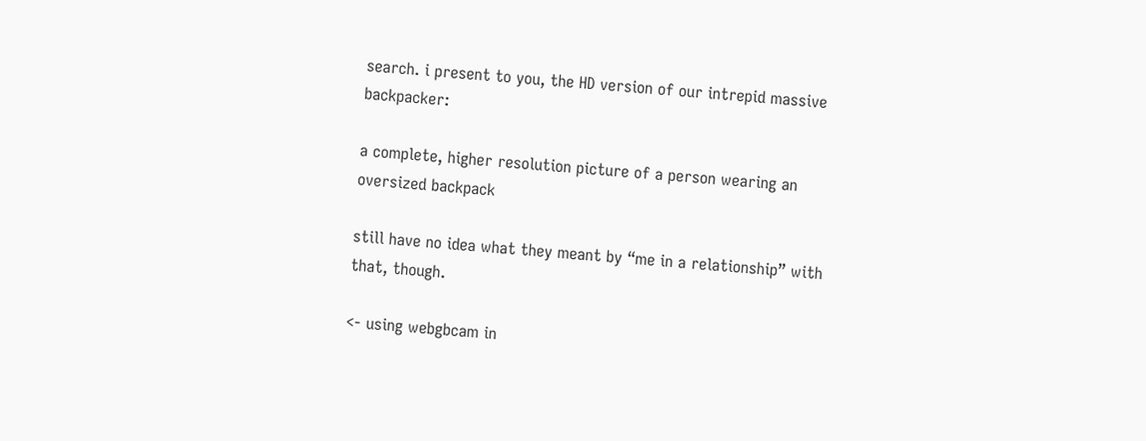search. i present to you, the HD version of our intrepid massive backpacker:

a complete, higher resolution picture of a person wearing an oversized backpack

still have no idea what they meant by “me in a relationship” with that, though.

<- using webgbcam in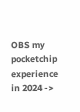OBS my pocketchip experience in 2024 ->